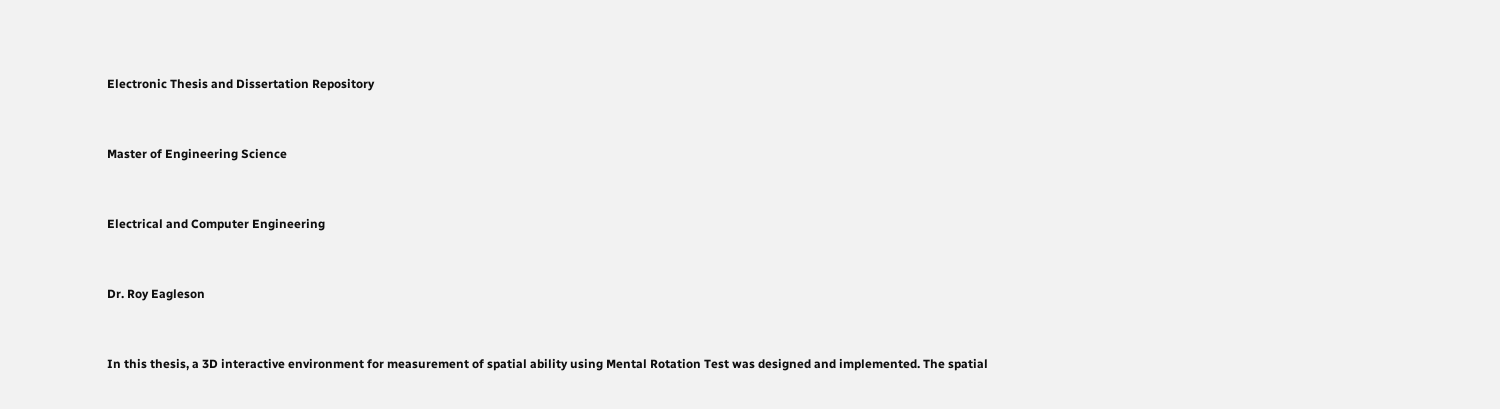Electronic Thesis and Dissertation Repository


Master of Engineering Science


Electrical and Computer Engineering


Dr. Roy Eagleson


In this thesis, a 3D interactive environment for measurement of spatial ability using Mental Rotation Test was designed and implemented. The spatial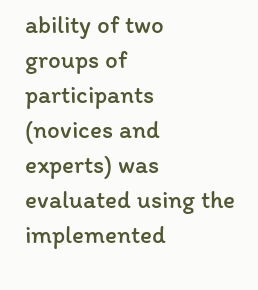ability of two groups of participants (novices and experts) was evaluated using the implemented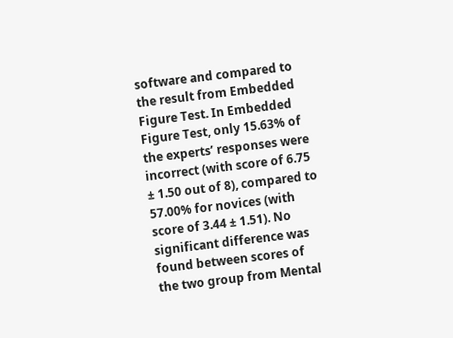software and compared to the result from Embedded Figure Test. In Embedded Figure Test, only 15.63% of the experts’ responses were incorrect (with score of 6.75 ± 1.50 out of 8), compared to 57.00% for novices (with score of 3.44 ± 1.51). No significant difference was found between scores of the two group from Mental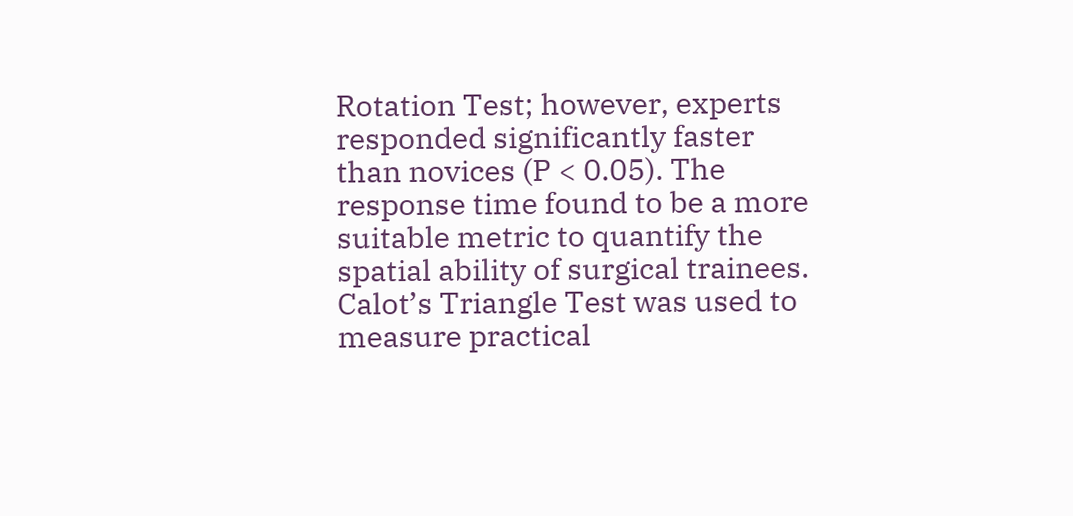Rotation Test; however, experts responded significantly faster than novices (P < 0.05). The response time found to be a more suitable metric to quantify the spatial ability of surgical trainees. Calot’s Triangle Test was used to measure practical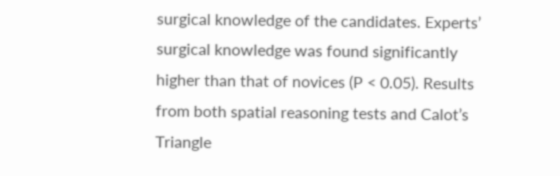surgical knowledge of the candidates. Experts’ surgical knowledge was found significantly higher than that of novices (P < 0.05). Results from both spatial reasoning tests and Calot’s Triangle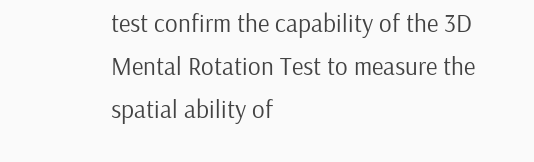test confirm the capability of the 3D Mental Rotation Test to measure the spatial ability of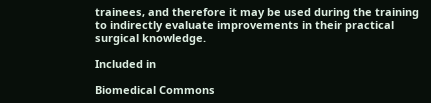trainees, and therefore it may be used during the training to indirectly evaluate improvements in their practical surgical knowledge.

Included in

Biomedical Commons